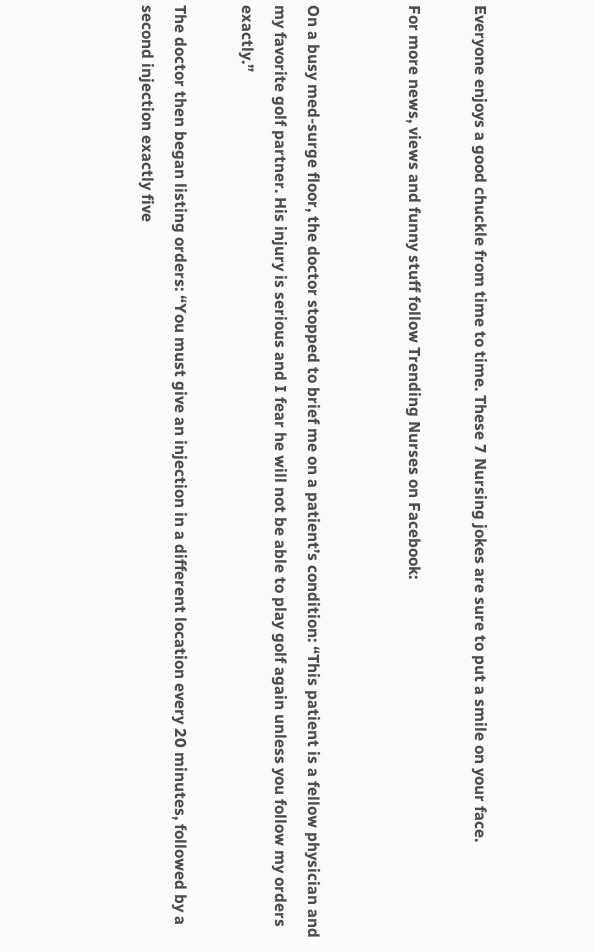Everyone enjoys a good chuckle from time to time. These 7 Nursing jokes are sure to put a smile on your face.

For more news, views and funny stuff follow Trending Nurses on Facebook:


On a busy med-surge floor, the doctor stopped to brief me on a patient’s condition: “This patient is a fellow physician and my favorite golf partner. His injury is serious and I fear he will not be able to play golf again unless you follow my orders exactly.”

The doctor then began listing orders: “You must give an injection in a different location every 20 minutes, followed by a second injection exactly five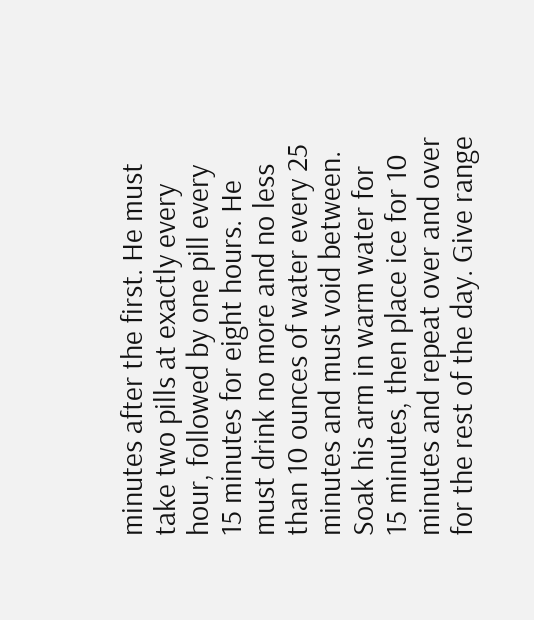minutes after the first. He must take two pills at exactly every hour, followed by one pill every 15 minutes for eight hours. He must drink no more and no less than 10 ounces of water every 25 minutes and must void between. Soak his arm in warm water for 15 minutes, then place ice for 10 minutes and repeat over and over for the rest of the day. Give range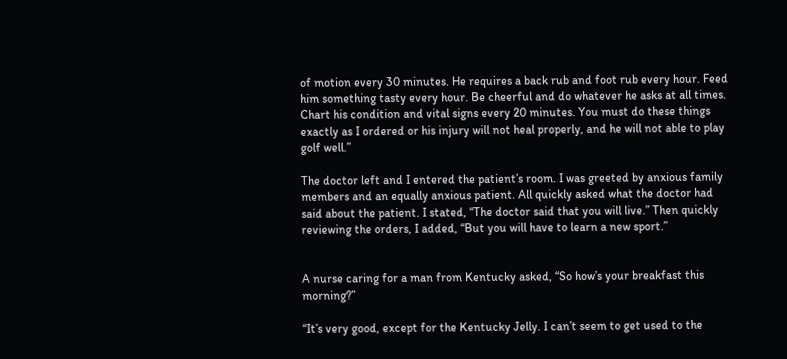of motion every 30 minutes. He requires a back rub and foot rub every hour. Feed him something tasty every hour. Be cheerful and do whatever he asks at all times. Chart his condition and vital signs every 20 minutes. You must do these things exactly as I ordered or his injury will not heal properly, and he will not able to play golf well.”

The doctor left and I entered the patient’s room. I was greeted by anxious family members and an equally anxious patient. All quickly asked what the doctor had said about the patient. I stated, “The doctor said that you will live.” Then quickly reviewing the orders, I added, “But you will have to learn a new sport.”


A nurse caring for a man from Kentucky asked, “So how’s your breakfast this morning?”

“It’s very good, except for the Kentucky Jelly. I can’t seem to get used to the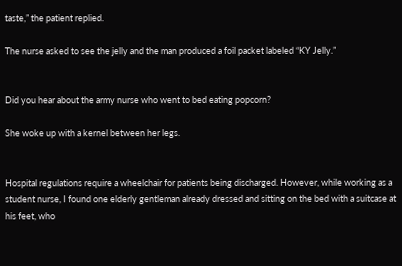taste,” the patient replied.

The nurse asked to see the jelly and the man produced a foil packet labeled “KY Jelly.”


Did you hear about the army nurse who went to bed eating popcorn?

She woke up with a kernel between her legs.


Hospital regulations require a wheelchair for patients being discharged. However, while working as a student nurse, I found one elderly gentleman already dressed and sitting on the bed with a suitcase at his feet, who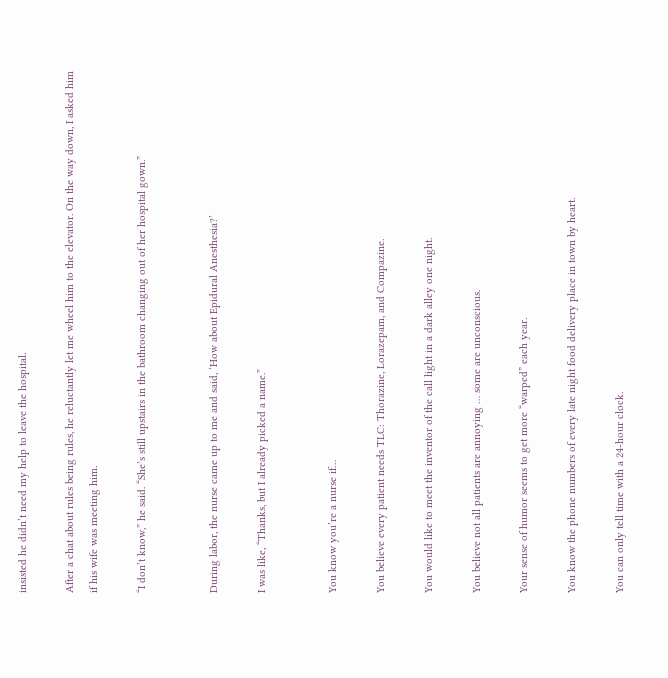insisted he didn’t need my help to leave the hospital.

After a chat about rules being rules, he reluctantly let me wheel him to the elevator. On the way down, I asked him if his wife was meeting him.

“I don’t know,” he said. “She’s still upstairs in the bathroom changing out of her hospital gown.”


During labor, the nurse came up to me and said, ‘How about Epidural Anesthesia?’

I was like, “Thanks, but I already picked a name.”


You know you’re a nurse if…

You believe every patient needs TLC: Thorazine, Lorazepam, and Compazine.

You would like to meet the inventor of the call light in a dark alley one night.

You believe not all patients are annoying … some are unconscious.

Your sense of humor seems to get more “warped” each year.

You know the phone numbers of every late night food delivery place in town by heart.

You can only tell time with a 24-hour clock.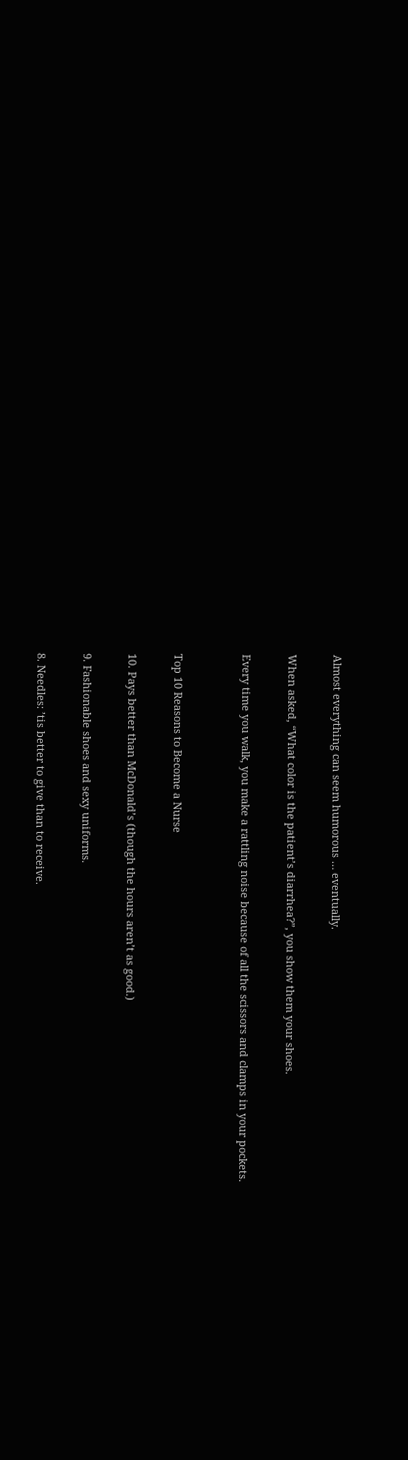Almost everything can seem humorous … eventually.

When asked, “What color is the patient’s diarrhea?”, you show them your shoes.

Every time you walk, you make a rattling noise because of all the scissors and clamps in your pockets.


Top 10 Reasons to Become a Nurse

10. Pays better than McDonald’s (though the hours aren’t as good.)

9. Fashionable shoes and sexy uniforms.

8. Needles: ’tis better to give than to receive.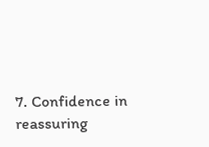7. Confidence in reassuring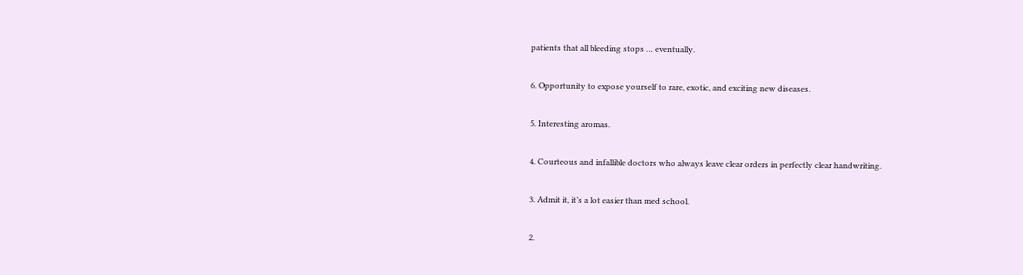patients that all bleeding stops … eventually.

6. Opportunity to expose yourself to rare, exotic, and exciting new diseases.

5. Interesting aromas.

4. Courteous and infallible doctors who always leave clear orders in perfectly clear handwriting.

3. Admit it, it’s a lot easier than med school.

2.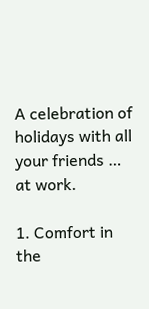A celebration of holidays with all your friends … at work.

1. Comfort in the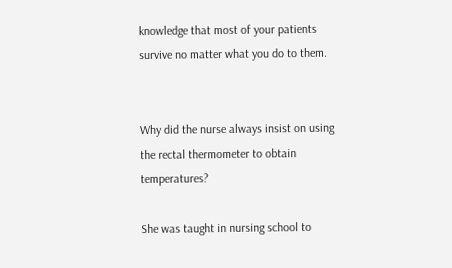knowledge that most of your patients survive no matter what you do to them.


Why did the nurse always insist on using the rectal thermometer to obtain temperatures?

She was taught in nursing school to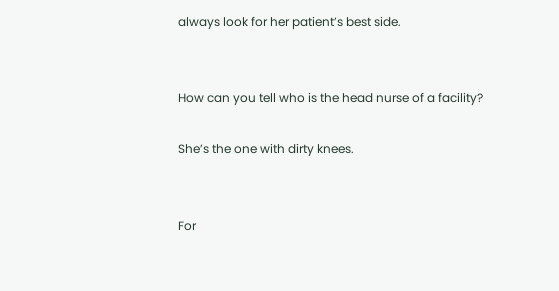always look for her patient’s best side.


How can you tell who is the head nurse of a facility?

She’s the one with dirty knees.


For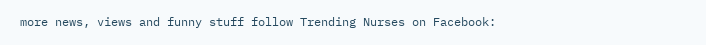more news, views and funny stuff follow Trending Nurses on Facebook: